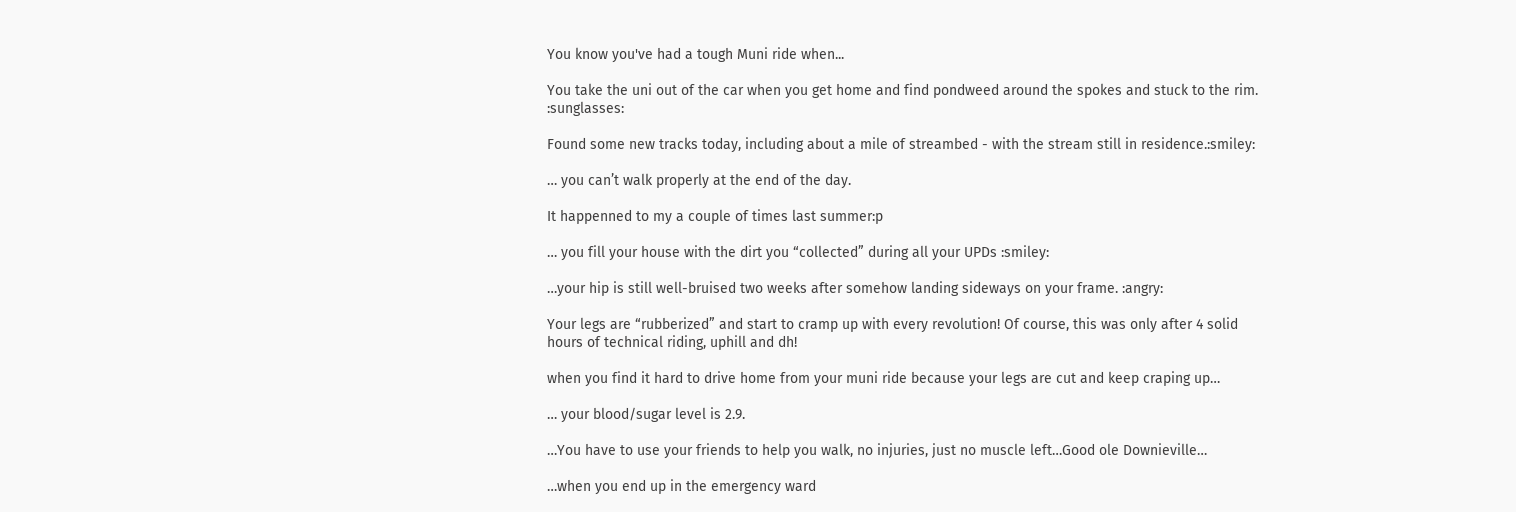You know you've had a tough Muni ride when...

You take the uni out of the car when you get home and find pondweed around the spokes and stuck to the rim. :sunglasses:

Found some new tracks today, including about a mile of streambed - with the stream still in residence.:smiley:

… you can’t walk properly at the end of the day.

It happenned to my a couple of times last summer:p

… you fill your house with the dirt you “collected” during all your UPDs :smiley:

…your hip is still well-bruised two weeks after somehow landing sideways on your frame. :angry:

Your legs are “rubberized” and start to cramp up with every revolution! Of course, this was only after 4 solid hours of technical riding, uphill and dh!

when you find it hard to drive home from your muni ride because your legs are cut and keep craping up…

… your blood/sugar level is 2.9.

…You have to use your friends to help you walk, no injuries, just no muscle left…Good ole Downieville…

…when you end up in the emergency ward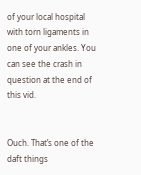of your local hospital with torn ligaments in one of your ankles. You can see the crash in question at the end of this vid.


Ouch. That’s one of the daft things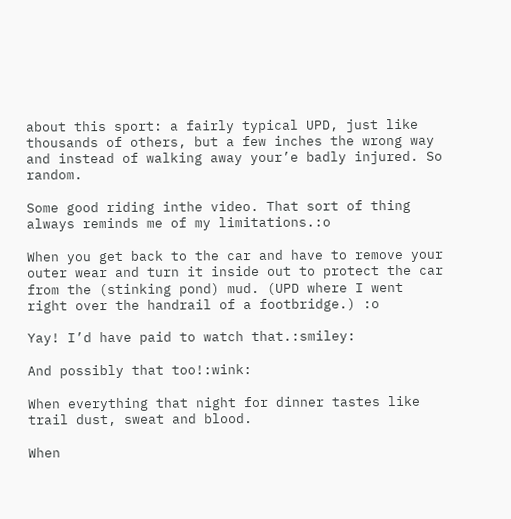about this sport: a fairly typical UPD, just like thousands of others, but a few inches the wrong way and instead of walking away your’e badly injured. So random.

Some good riding inthe video. That sort of thing always reminds me of my limitations.:o

When you get back to the car and have to remove your outer wear and turn it inside out to protect the car from the (stinking pond) mud. (UPD where I went right over the handrail of a footbridge.) :o

Yay! I’d have paid to watch that.:smiley:

And possibly that too!:wink:

When everything that night for dinner tastes like trail dust, sweat and blood.

When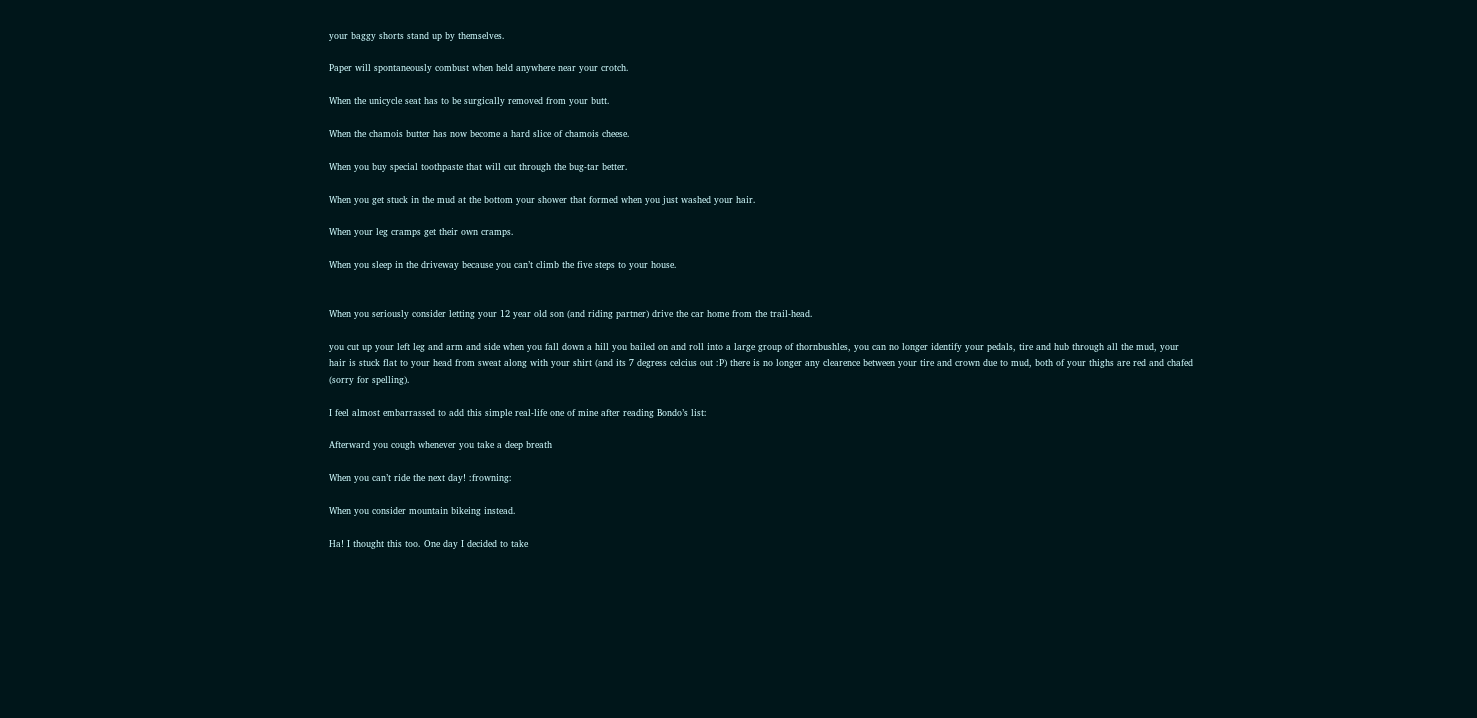your baggy shorts stand up by themselves.

Paper will spontaneously combust when held anywhere near your crotch.

When the unicycle seat has to be surgically removed from your butt.

When the chamois butter has now become a hard slice of chamois cheese.

When you buy special toothpaste that will cut through the bug-tar better.

When you get stuck in the mud at the bottom your shower that formed when you just washed your hair.

When your leg cramps get their own cramps.

When you sleep in the driveway because you can’t climb the five steps to your house.


When you seriously consider letting your 12 year old son (and riding partner) drive the car home from the trail-head.

you cut up your left leg and arm and side when you fall down a hill you bailed on and roll into a large group of thornbushles, you can no longer identify your pedals, tire and hub through all the mud, your hair is stuck flat to your head from sweat along with your shirt (and its 7 degress celcius out :P) there is no longer any clearence between your tire and crown due to mud, both of your thighs are red and chafed (sorry for spelling).

I feel almost embarrassed to add this simple real-life one of mine after reading Bondo’s list:

Afterward you cough whenever you take a deep breath

When you can’t ride the next day! :frowning:

When you consider mountain bikeing instead.

Ha! I thought this too. One day I decided to take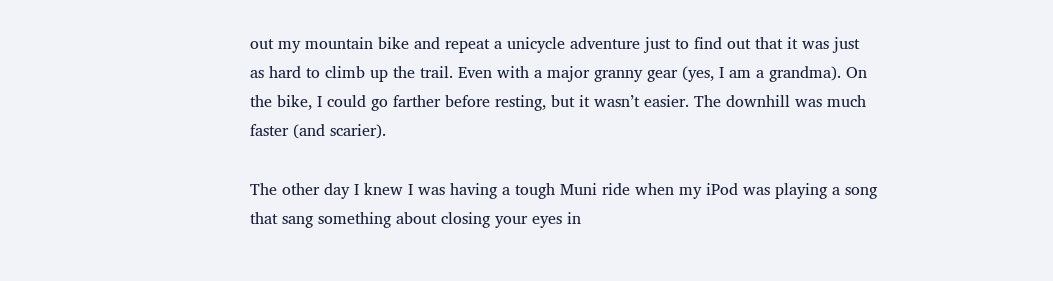out my mountain bike and repeat a unicycle adventure just to find out that it was just as hard to climb up the trail. Even with a major granny gear (yes, I am a grandma). On the bike, I could go farther before resting, but it wasn’t easier. The downhill was much faster (and scarier).

The other day I knew I was having a tough Muni ride when my iPod was playing a song that sang something about closing your eyes in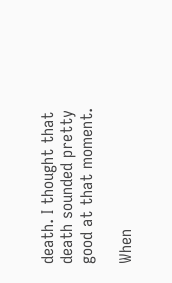death. I thought that death sounded pretty good at that moment.

When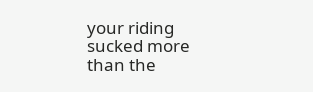your riding sucked more than the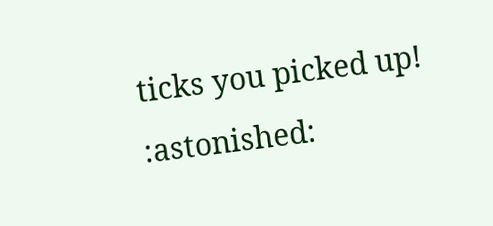ticks you picked up! :astonished: